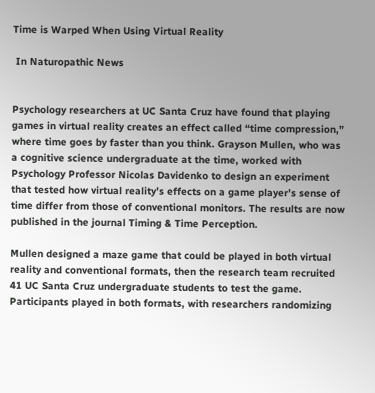Time is Warped When Using Virtual Reality

 In Naturopathic News


Psychology researchers at UC Santa Cruz have found that playing games in virtual reality creates an effect called “time compression,” where time goes by faster than you think. Grayson Mullen, who was a cognitive science undergraduate at the time, worked with Psychology Professor Nicolas Davidenko to design an experiment that tested how virtual reality’s effects on a game player’s sense of time differ from those of conventional monitors. The results are now published in the journal Timing & Time Perception.

Mullen designed a maze game that could be played in both virtual reality and conventional formats, then the research team recruited 41 UC Santa Cruz undergraduate students to test the game. Participants played in both formats, with researchers randomizing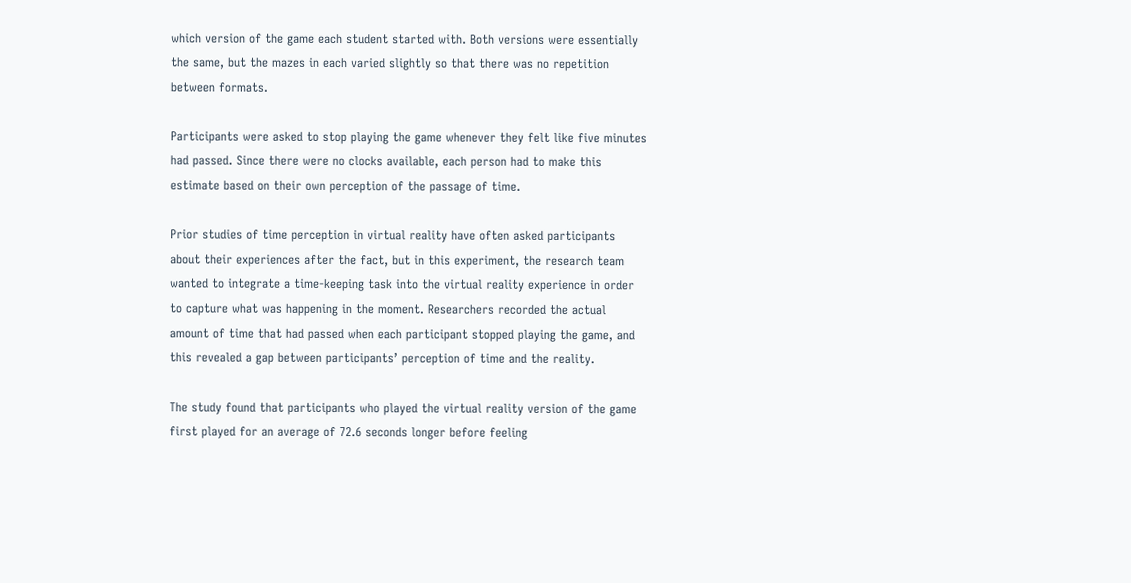which version of the game each student started with. Both versions were essentially the same, but the mazes in each varied slightly so that there was no repetition between formats.

Participants were asked to stop playing the game whenever they felt like five minutes had passed. Since there were no clocks available, each person had to make this estimate based on their own perception of the passage of time.

Prior studies of time perception in virtual reality have often asked participants about their experiences after the fact, but in this experiment, the research team wanted to integrate a time-keeping task into the virtual reality experience in order to capture what was happening in the moment. Researchers recorded the actual amount of time that had passed when each participant stopped playing the game, and this revealed a gap between participants’ perception of time and the reality.

The study found that participants who played the virtual reality version of the game first played for an average of 72.6 seconds longer before feeling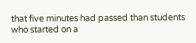that five minutes had passed than students who started on a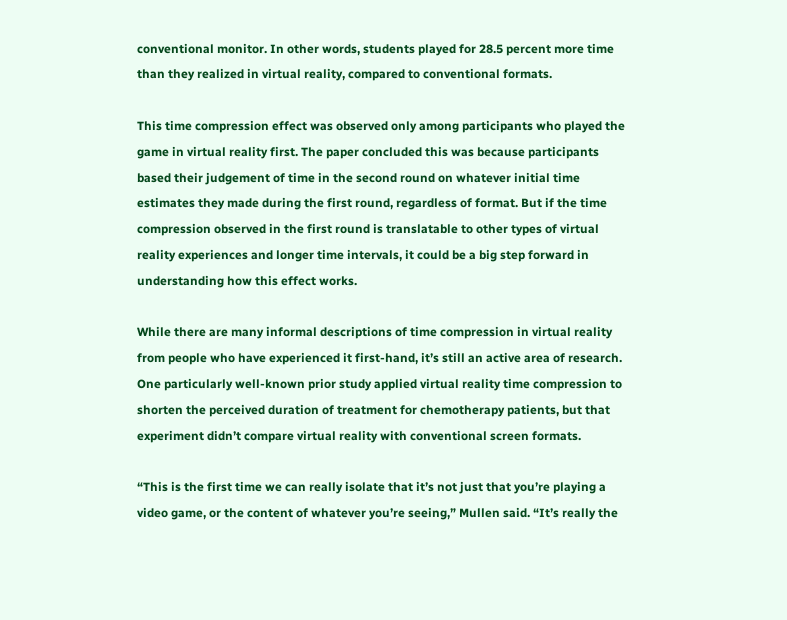conventional monitor. In other words, students played for 28.5 percent more time than they realized in virtual reality, compared to conventional formats.

This time compression effect was observed only among participants who played the game in virtual reality first. The paper concluded this was because participants based their judgement of time in the second round on whatever initial time estimates they made during the first round, regardless of format. But if the time compression observed in the first round is translatable to other types of virtual reality experiences and longer time intervals, it could be a big step forward in understanding how this effect works.

While there are many informal descriptions of time compression in virtual reality from people who have experienced it first-hand, it’s still an active area of research. One particularly well-known prior study applied virtual reality time compression to shorten the perceived duration of treatment for chemotherapy patients, but that experiment didn’t compare virtual reality with conventional screen formats.

“This is the first time we can really isolate that it’s not just that you’re playing a video game, or the content of whatever you’re seeing,” Mullen said. “It’s really the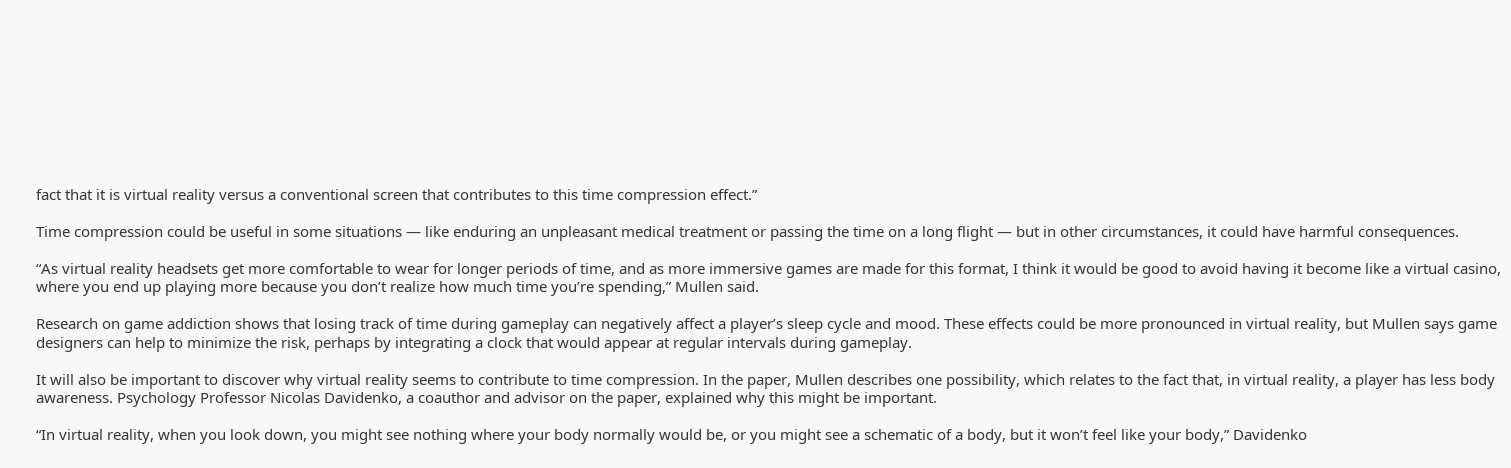fact that it is virtual reality versus a conventional screen that contributes to this time compression effect.”

Time compression could be useful in some situations — like enduring an unpleasant medical treatment or passing the time on a long flight — but in other circumstances, it could have harmful consequences.

“As virtual reality headsets get more comfortable to wear for longer periods of time, and as more immersive games are made for this format, I think it would be good to avoid having it become like a virtual casino, where you end up playing more because you don’t realize how much time you’re spending,” Mullen said.

Research on game addiction shows that losing track of time during gameplay can negatively affect a player’s sleep cycle and mood. These effects could be more pronounced in virtual reality, but Mullen says game designers can help to minimize the risk, perhaps by integrating a clock that would appear at regular intervals during gameplay.

It will also be important to discover why virtual reality seems to contribute to time compression. In the paper, Mullen describes one possibility, which relates to the fact that, in virtual reality, a player has less body awareness. Psychology Professor Nicolas Davidenko, a coauthor and advisor on the paper, explained why this might be important.

“In virtual reality, when you look down, you might see nothing where your body normally would be, or you might see a schematic of a body, but it won’t feel like your body,” Davidenko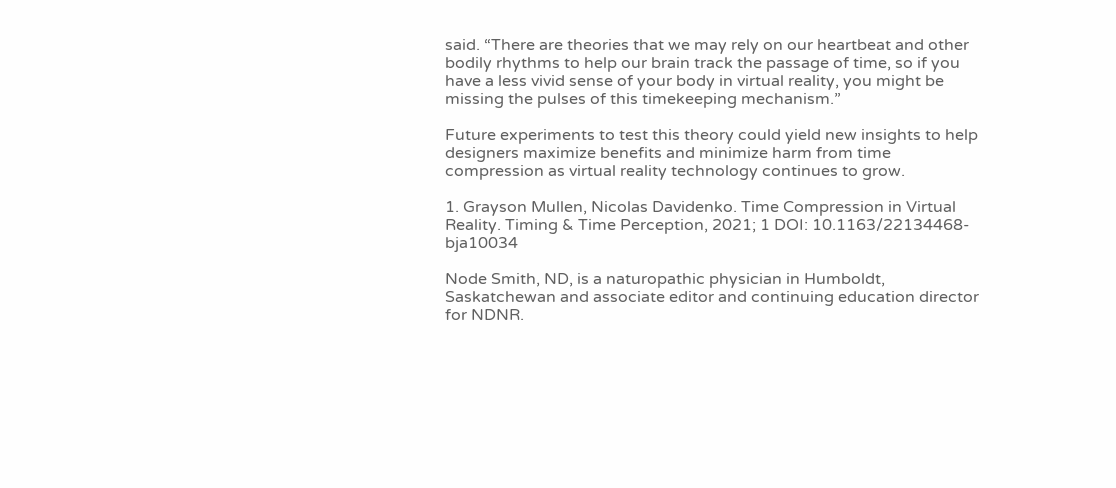said. “There are theories that we may rely on our heartbeat and other bodily rhythms to help our brain track the passage of time, so if you have a less vivid sense of your body in virtual reality, you might be missing the pulses of this timekeeping mechanism.”

Future experiments to test this theory could yield new insights to help designers maximize benefits and minimize harm from time compression as virtual reality technology continues to grow.

1. Grayson Mullen, Nicolas Davidenko. Time Compression in Virtual Reality. Timing & Time Perception, 2021; 1 DOI: 10.1163/22134468-bja10034

Node Smith, ND, is a naturopathic physician in Humboldt, Saskatchewan and associate editor and continuing education director for NDNR.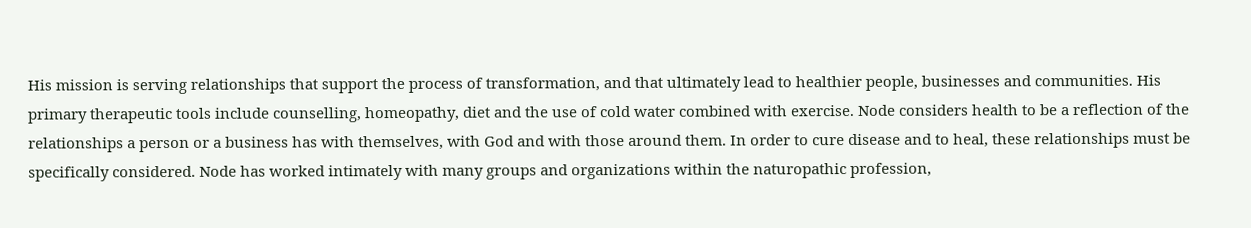His mission is serving relationships that support the process of transformation, and that ultimately lead to healthier people, businesses and communities. His primary therapeutic tools include counselling, homeopathy, diet and the use of cold water combined with exercise. Node considers health to be a reflection of the relationships a person or a business has with themselves, with God and with those around them. In order to cure disease and to heal, these relationships must be specifically considered. Node has worked intimately with many groups and organizations within the naturopathic profession,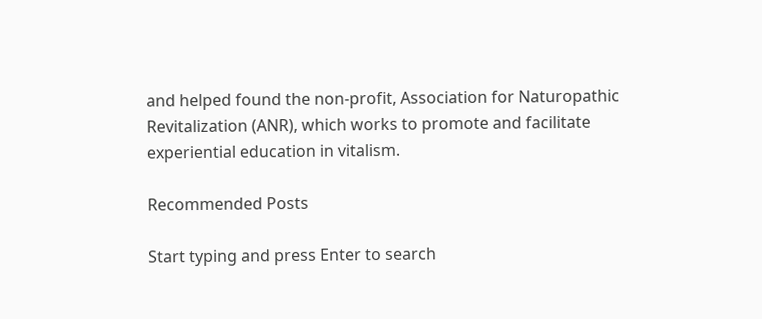and helped found the non-profit, Association for Naturopathic Revitalization (ANR), which works to promote and facilitate experiential education in vitalism.

Recommended Posts

Start typing and press Enter to search